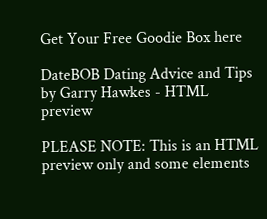Get Your Free Goodie Box here

DateBOB Dating Advice and Tips by Garry Hawkes - HTML preview

PLEASE NOTE: This is an HTML preview only and some elements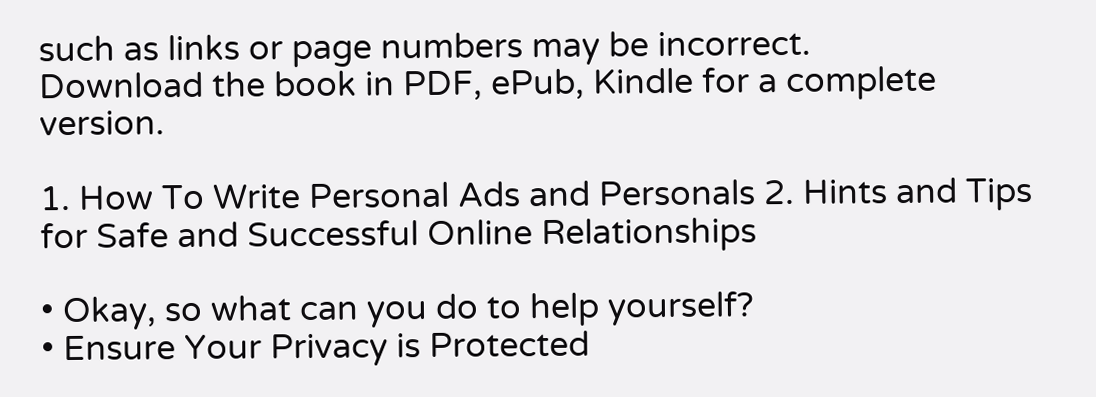such as links or page numbers may be incorrect.
Download the book in PDF, ePub, Kindle for a complete version.

1. How To Write Personal Ads and Personals 2. Hints and Tips for Safe and Successful Online Relationships

• Okay, so what can you do to help yourself?
• Ensure Your Privacy is Protected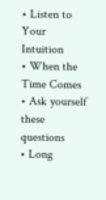• Listen to Your Intuition
• When the Time Comes
• Ask yourself these questions
• Long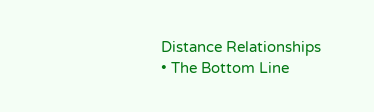Distance Relationships
• The Bottom Line